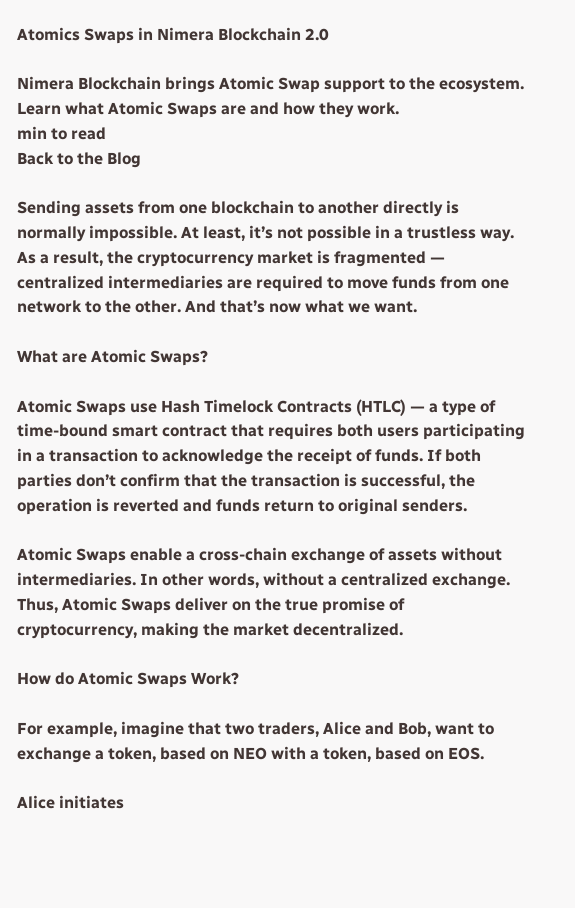Atomics Swaps in Nimera Blockchain 2.0

Nimera Blockchain brings Atomic Swap support to the ecosystem. Learn what Atomic Swaps are and how they work.
min to read
Back to the Blog

Sending assets from one blockchain to another directly is normally impossible. At least, it’s not possible in a trustless way. As a result, the cryptocurrency market is fragmented — centralized intermediaries are required to move funds from one network to the other. And that’s now what we want.

What are Atomic Swaps?

Atomic Swaps use Hash Timelock Contracts (HTLC) — a type of time-bound smart contract that requires both users participating in a transaction to acknowledge the receipt of funds. If both parties don’t confirm that the transaction is successful, the operation is reverted and funds return to original senders.

Atomic Swaps enable a cross-chain exchange of assets without intermediaries. In other words, without a centralized exchange. Thus, Atomic Swaps deliver on the true promise of cryptocurrency, making the market decentralized.

How do Atomic Swaps Work?

For example, imagine that two traders, Alice and Bob, want to exchange a token, based on NEO with a token, based on EOS.

Alice initiates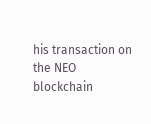his transaction on the NEO blockchain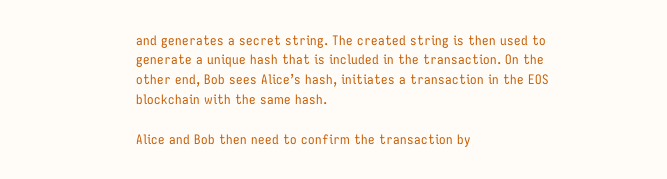and generates a secret string. The created string is then used to generate a unique hash that is included in the transaction. On the other end, Bob sees Alice’s hash, initiates a transaction in the EOS blockchain with the same hash.

Alice and Bob then need to confirm the transaction by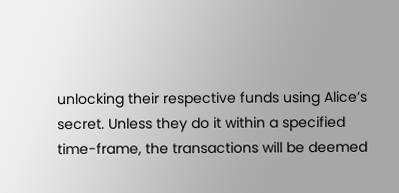unlocking their respective funds using Alice’s secret. Unless they do it within a specified time-frame, the transactions will be deemed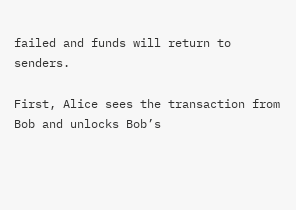failed and funds will return to senders.

First, Alice sees the transaction from Bob and unlocks Bob’s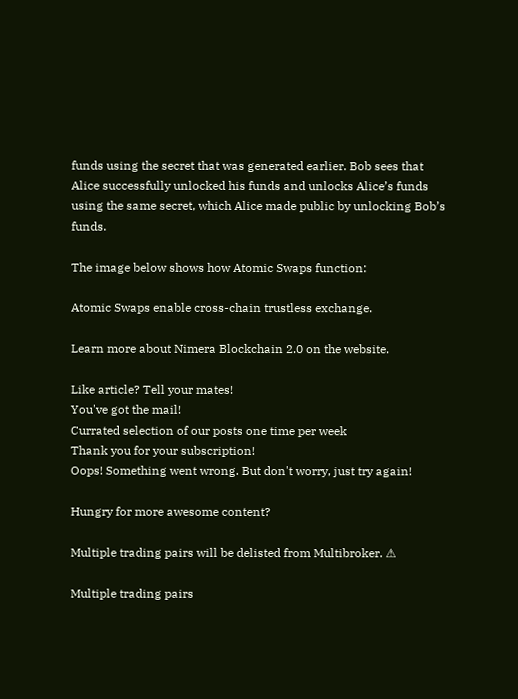funds using the secret that was generated earlier. Bob sees that Alice successfully unlocked his funds and unlocks Alice’s funds using the same secret, which Alice made public by unlocking Bob’s funds.

The image below shows how Atomic Swaps function:

Atomic Swaps enable cross-chain trustless exchange.

Learn more about Nimera Blockchain 2.0 on the website.

Like article? Tell your mates!
You've got the mail!
Currated selection of our posts one time per week
Thank you for your subscription!
Oops! Something went wrong. But don't worry, just try again!

Hungry for more awesome content?

Multiple trading pairs will be delisted from Multibroker. ⚠

Multiple trading pairs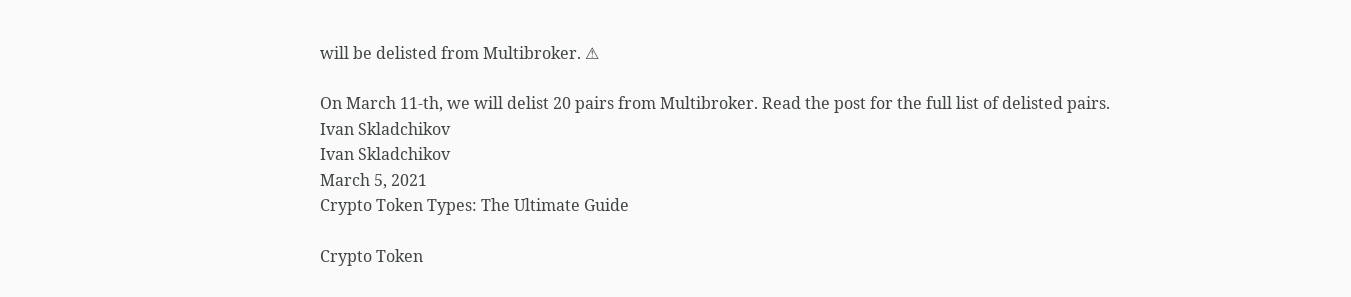will be delisted from Multibroker. ⚠

On March 11-th, we will delist 20 pairs from Multibroker. Read the post for the full list of delisted pairs.
Ivan Skladchikov
Ivan Skladchikov
March 5, 2021
Crypto Token Types: The Ultimate Guide

Crypto Token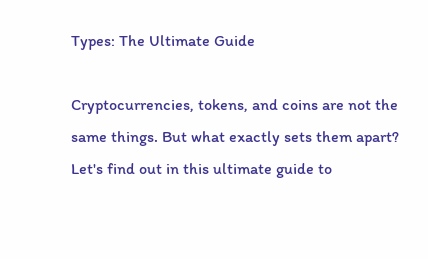Types: The Ultimate Guide

Cryptocurrencies, tokens, and coins are not the same things. But what exactly sets them apart? Let's find out in this ultimate guide to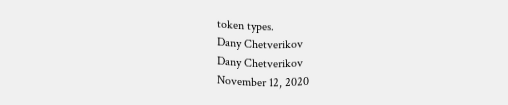token types.
Dany Chetverikov
Dany Chetverikov
November 12, 2020